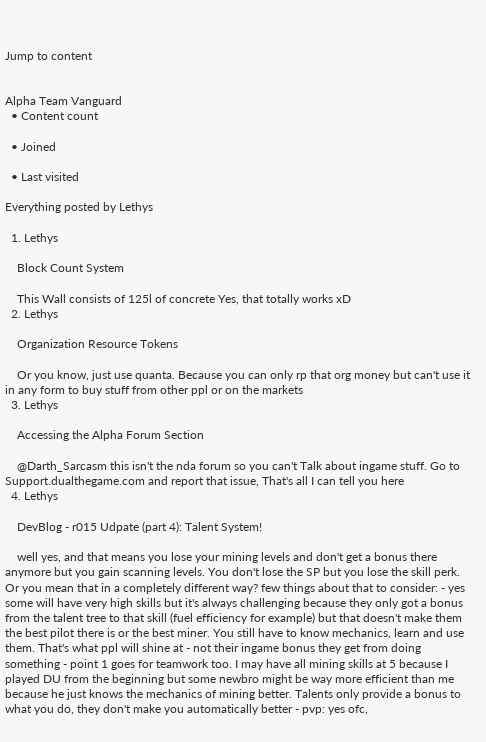Jump to content


Alpha Team Vanguard
  • Content count

  • Joined

  • Last visited

Everything posted by Lethys

  1. Lethys

    Block Count System

    This Wall consists of 125l of concrete Yes, that totally works xD
  2. Lethys

    Organization Resource Tokens

    Or you know, just use quanta. Because you can only rp that org money but can't use it in any form to buy stuff from other ppl or on the markets
  3. Lethys

    Accessing the Alpha Forum Section

    @Darth_Sarcasm this isn't the nda forum so you can't Talk about ingame stuff. Go to Support.dualthegame.com and report that issue, That's all I can tell you here
  4. Lethys

    DevBlog - r015 Udpate (part 4): Talent System!

    well yes, and that means you lose your mining levels and don't get a bonus there anymore but you gain scanning levels. You don't lose the SP but you lose the skill perk. Or you mean that in a completely different way? few things about that to consider: - yes some will have very high skills but it's always challenging because they only got a bonus from the talent tree to that skill (fuel efficiency for example) but that doesn't make them the best pilot there is or the best miner. You still have to know mechanics, learn and use them. That's what ppl will shine at - not their ingame bonus they get from doing something - point 1 goes for teamwork too. I may have all mining skills at 5 because I played DU from the beginning but some newbro might be way more efficient than me because he just knows the mechanics of mining better. Talents only provide a bonus to what you do, they don't make you automatically better - pvp: yes ofc,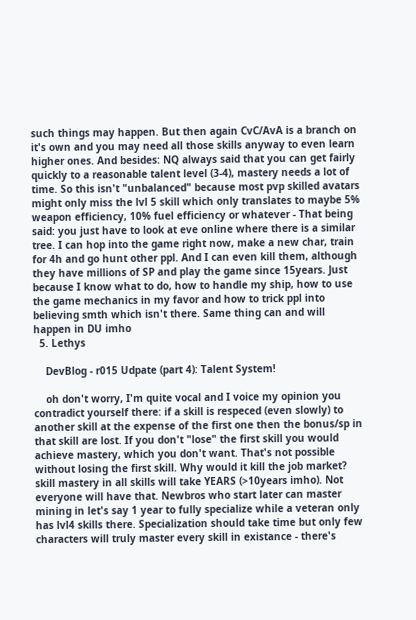such things may happen. But then again CvC/AvA is a branch on it's own and you may need all those skills anyway to even learn higher ones. And besides: NQ always said that you can get fairly quickly to a reasonable talent level (3-4), mastery needs a lot of time. So this isn't "unbalanced" because most pvp skilled avatars might only miss the lvl 5 skill which only translates to maybe 5% weapon efficiency, 10% fuel efficiency or whatever - That being said: you just have to look at eve online where there is a similar tree. I can hop into the game right now, make a new char, train for 4h and go hunt other ppl. And I can even kill them, although they have millions of SP and play the game since 15years. Just because I know what to do, how to handle my ship, how to use the game mechanics in my favor and how to trick ppl into believing smth which isn't there. Same thing can and will happen in DU imho
  5. Lethys

    DevBlog - r015 Udpate (part 4): Talent System!

    oh don't worry, I'm quite vocal and I voice my opinion you contradict yourself there: if a skill is respeced (even slowly) to another skill at the expense of the first one then the bonus/sp in that skill are lost. If you don't "lose" the first skill you would achieve mastery, which you don't want. That's not possible without losing the first skill. Why would it kill the job market? skill mastery in all skills will take YEARS (>10years imho). Not everyone will have that. Newbros who start later can master mining in let's say 1 year to fully specialize while a veteran only has lvl4 skills there. Specialization should take time but only few characters will truly master every skill in existance - there's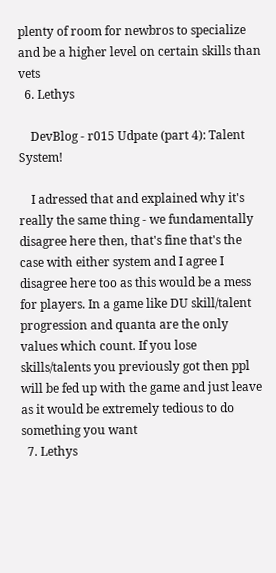plenty of room for newbros to specialize and be a higher level on certain skills than vets
  6. Lethys

    DevBlog - r015 Udpate (part 4): Talent System!

    I adressed that and explained why it's really the same thing - we fundamentally disagree here then, that's fine that's the case with either system and I agree I disagree here too as this would be a mess for players. In a game like DU skill/talent progression and quanta are the only values which count. If you lose skills/talents you previously got then ppl will be fed up with the game and just leave as it would be extremely tedious to do something you want
  7. Lethys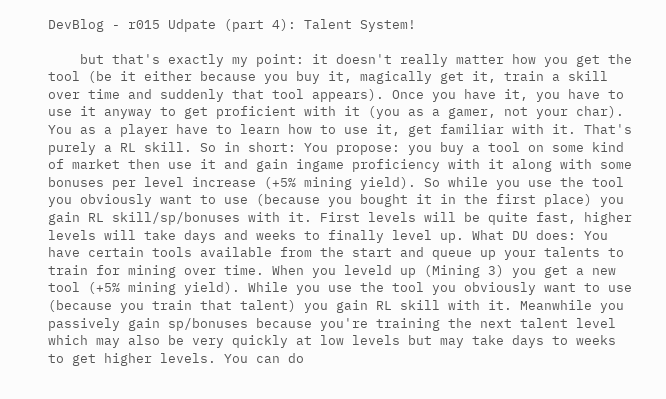DevBlog - r015 Udpate (part 4): Talent System!

    but that's exactly my point: it doesn't really matter how you get the tool (be it either because you buy it, magically get it, train a skill over time and suddenly that tool appears). Once you have it, you have to use it anyway to get proficient with it (you as a gamer, not your char). You as a player have to learn how to use it, get familiar with it. That's purely a RL skill. So in short: You propose: you buy a tool on some kind of market then use it and gain ingame proficiency with it along with some bonuses per level increase (+5% mining yield). So while you use the tool you obviously want to use (because you bought it in the first place) you gain RL skill/sp/bonuses with it. First levels will be quite fast, higher levels will take days and weeks to finally level up. What DU does: You have certain tools available from the start and queue up your talents to train for mining over time. When you leveld up (Mining 3) you get a new tool (+5% mining yield). While you use the tool you obviously want to use (because you train that talent) you gain RL skill with it. Meanwhile you passively gain sp/bonuses because you're training the next talent level which may also be very quickly at low levels but may take days to weeks to get higher levels. You can do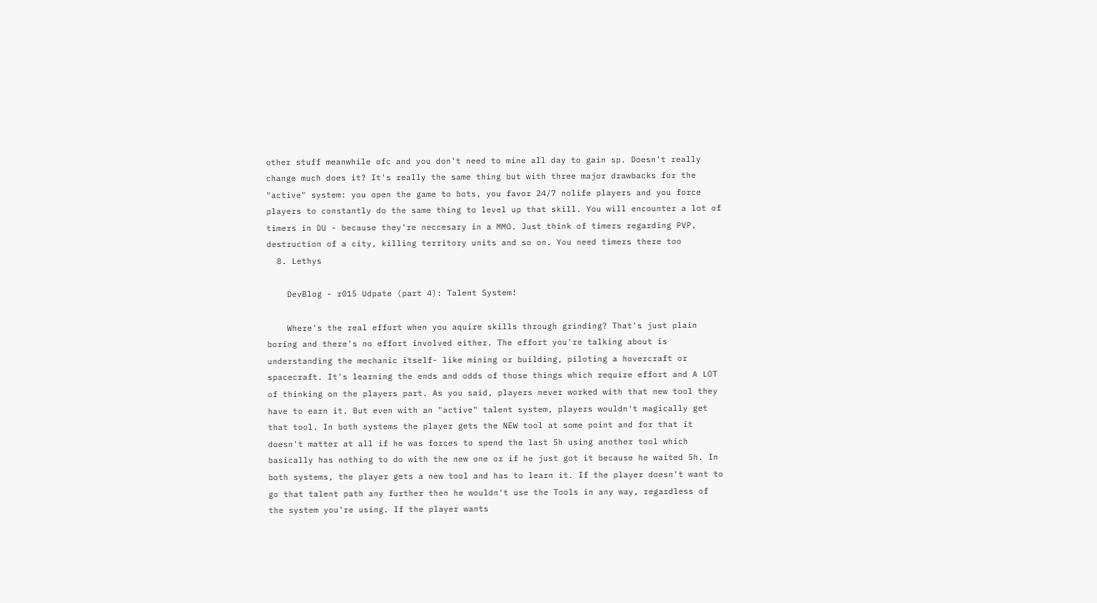other stuff meanwhile ofc and you don't need to mine all day to gain sp. Doesn't really change much does it? It's really the same thing but with three major drawbacks for the "active" system: you open the game to bots, you favor 24/7 nolife players and you force players to constantly do the same thing to level up that skill. You will encounter a lot of timers in DU - because they're neccesary in a MMO. Just think of timers regarding PVP, destruction of a city, killing territory units and so on. You need timers there too
  8. Lethys

    DevBlog - r015 Udpate (part 4): Talent System!

    Where's the real effort when you aquire skills through grinding? That's just plain boring and there's no effort involved either. The effort you're talking about is understanding the mechanic itself- like mining or building, piloting a hovercraft or spacecraft. It's learning the ends and odds of those things which require effort and A LOT of thinking on the players part. As you said, players never worked with that new tool they have to earn it. But even with an "active" talent system, players wouldn't magically get that tool. In both systems the player gets the NEW tool at some point and for that it doesn't matter at all if he was forces to spend the last 5h using another tool which basically has nothing to do with the new one or if he just got it because he waited 5h. In both systems, the player gets a new tool and has to learn it. If the player doesn't want to go that talent path any further then he wouldn't use the Tools in any way, regardless of the system you're using. If the player wants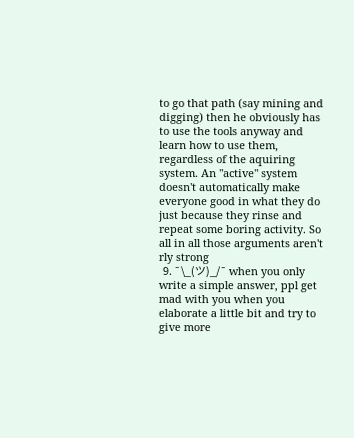to go that path (say mining and digging) then he obviously has to use the tools anyway and learn how to use them, regardless of the aquiring system. An "active" system doesn't automatically make everyone good in what they do just because they rinse and repeat some boring activity. So all in all those arguments aren't rly strong
  9. ¯\_(ツ)_/¯ when you only write a simple answer, ppl get mad with you when you elaborate a little bit and try to give more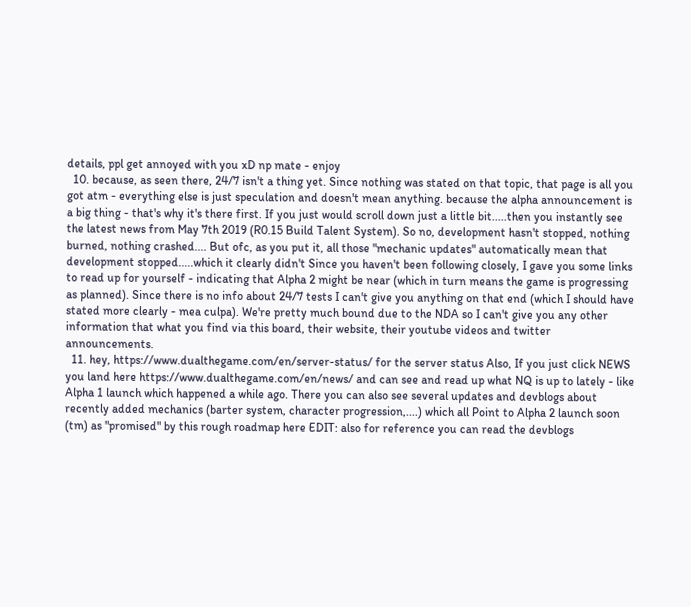details, ppl get annoyed with you xD np mate - enjoy
  10. because, as seen there, 24/7 isn't a thing yet. Since nothing was stated on that topic, that page is all you got atm - everything else is just speculation and doesn't mean anything. because the alpha announcement is a big thing - that's why it's there first. If you just would scroll down just a little bit.....then you instantly see the latest news from May 7th 2019 (R0.15 Build Talent System). So no, development hasn't stopped, nothing burned, nothing crashed.... But ofc, as you put it, all those "mechanic updates" automatically mean that development stopped.....which it clearly didn't Since you haven't been following closely, I gave you some links to read up for yourself - indicating that Alpha 2 might be near (which in turn means the game is progressing as planned). Since there is no info about 24/7 tests I can't give you anything on that end (which I should have stated more clearly - mea culpa). We're pretty much bound due to the NDA so I can't give you any other information that what you find via this board, their website, their youtube videos and twitter announcements.
  11. hey, https://www.dualthegame.com/en/server-status/ for the server status Also, If you just click NEWS you land here https://www.dualthegame.com/en/news/ and can see and read up what NQ is up to lately - like Alpha 1 launch which happened a while ago. There you can also see several updates and devblogs about recently added mechanics (barter system, character progression,....) which all Point to Alpha 2 launch soon (tm) as "promised" by this rough roadmap here EDIT: also for reference you can read the devblogs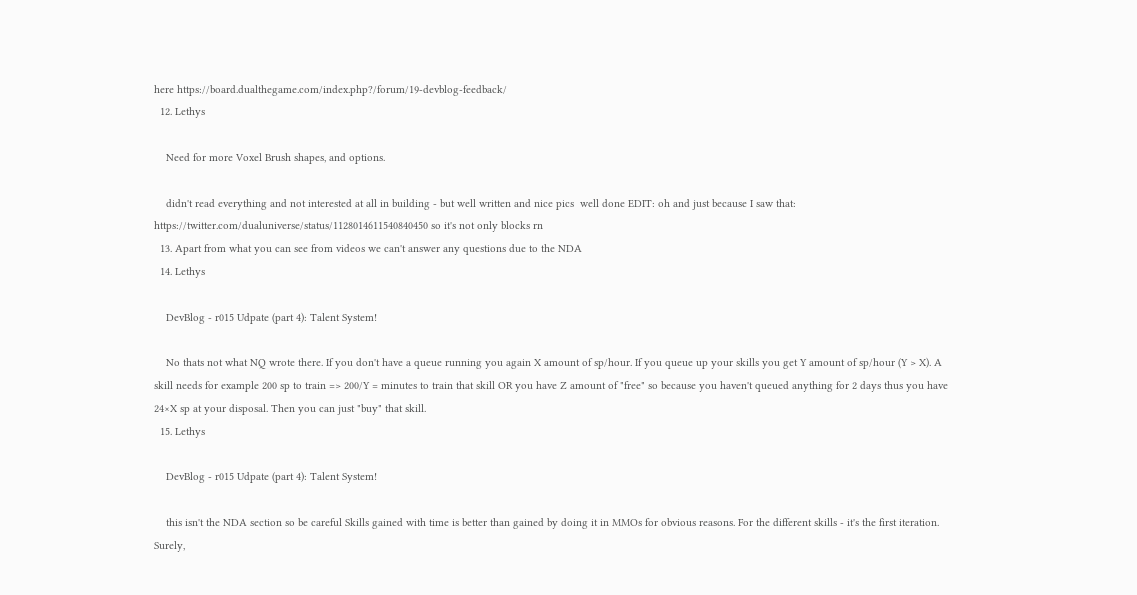here https://board.dualthegame.com/index.php?/forum/19-devblog-feedback/
  12. Lethys

    Need for more Voxel Brush shapes, and options.

    didn't read everything and not interested at all in building - but well written and nice pics  well done EDIT: oh and just because I saw that: https://twitter.com/dualuniverse/status/1128014611540840450 so it's not only blocks rn
  13. Apart from what you can see from videos we can't answer any questions due to the NDA
  14. Lethys

    DevBlog - r015 Udpate (part 4): Talent System!

    No thats not what NQ wrote there. If you don't have a queue running you again X amount of sp/hour. If you queue up your skills you get Y amount of sp/hour (Y > X). A skill needs for example 200 sp to train => 200/Y = minutes to train that skill OR you have Z amount of "free" so because you haven't queued anything for 2 days thus you have 24×X sp at your disposal. Then you can just "buy" that skill.
  15. Lethys

    DevBlog - r015 Udpate (part 4): Talent System!

    this isn't the NDA section so be careful Skills gained with time is better than gained by doing it in MMOs for obvious reasons. For the different skills - it's the first iteration. Surely,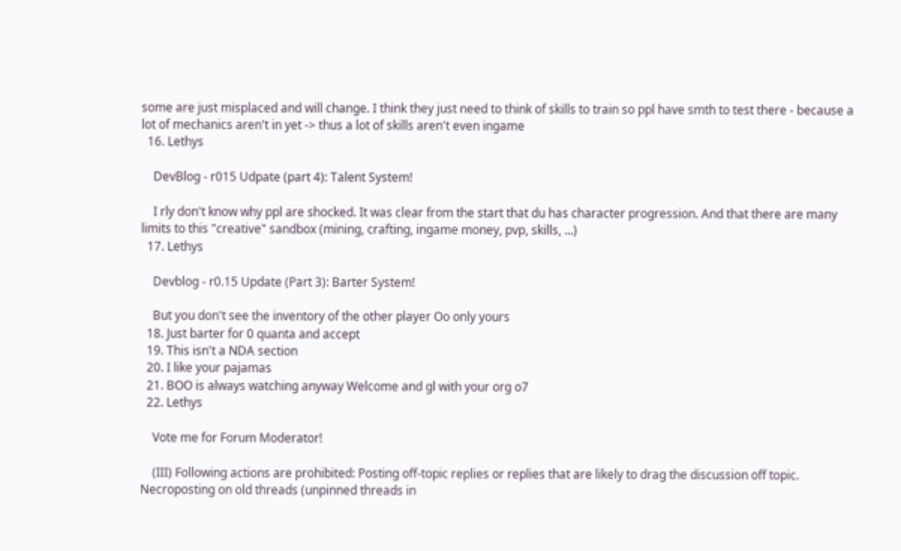some are just misplaced and will change. I think they just need to think of skills to train so ppl have smth to test there - because a lot of mechanics aren't in yet -> thus a lot of skills aren't even ingame
  16. Lethys

    DevBlog - r015 Udpate (part 4): Talent System!

    I rly don't know why ppl are shocked. It was clear from the start that du has character progression. And that there are many limits to this "creative" sandbox (mining, crafting, ingame money, pvp, skills, ...)
  17. Lethys

    Devblog - r0.15 Update (Part 3): Barter System!

    But you don't see the inventory of the other player Oo only yours
  18. Just barter for 0 quanta and accept
  19. This isn't a NDA section
  20. I like your pajamas
  21. BOO is always watching anyway Welcome and gl with your org o7
  22. Lethys

    Vote me for Forum Moderator!

    (III) Following actions are prohibited: Posting off-topic replies or replies that are likely to drag the discussion off topic. Necroposting on old threads (unpinned threads in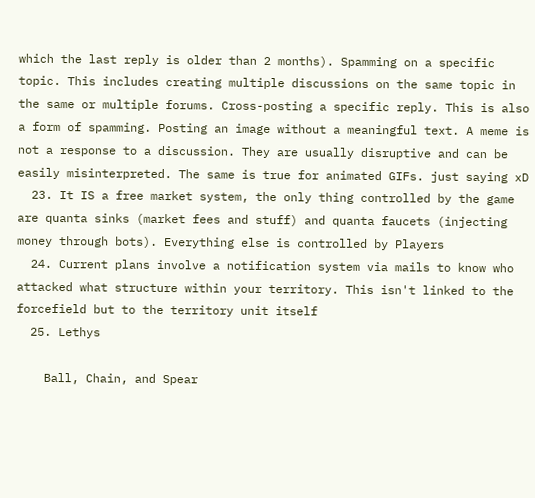which the last reply is older than 2 months). Spamming on a specific topic. This includes creating multiple discussions on the same topic in the same or multiple forums. Cross-posting a specific reply. This is also a form of spamming. Posting an image without a meaningful text. A meme is not a response to a discussion. They are usually disruptive and can be easily misinterpreted. The same is true for animated GIFs. just saying xD
  23. It IS a free market system, the only thing controlled by the game are quanta sinks (market fees and stuff) and quanta faucets (injecting money through bots). Everything else is controlled by Players
  24. Current plans involve a notification system via mails to know who attacked what structure within your territory. This isn't linked to the forcefield but to the territory unit itself
  25. Lethys

    Ball, Chain, and Spear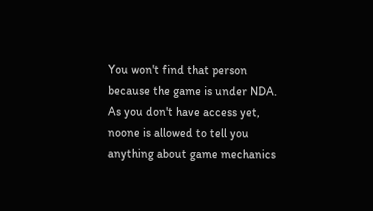You won't find that person because the game is under NDA. As you don't have access yet, noone is allowed to tell you anything about game mechanics